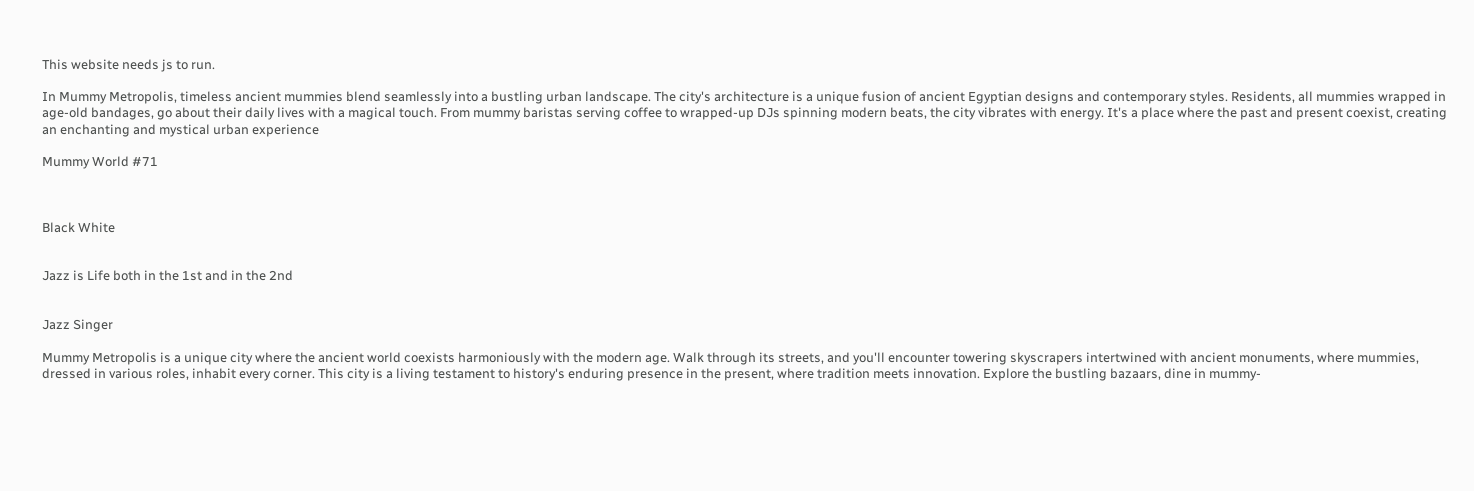This website needs js to run.

In Mummy Metropolis, timeless ancient mummies blend seamlessly into a bustling urban landscape. The city's architecture is a unique fusion of ancient Egyptian designs and contemporary styles. Residents, all mummies wrapped in age-old bandages, go about their daily lives with a magical touch. From mummy baristas serving coffee to wrapped-up DJs spinning modern beats, the city vibrates with energy. It's a place where the past and present coexist, creating an enchanting and mystical urban experience

Mummy World #71



Black White


Jazz is Life both in the 1st and in the 2nd


Jazz Singer

Mummy Metropolis is a unique city where the ancient world coexists harmoniously with the modern age. Walk through its streets, and you'll encounter towering skyscrapers intertwined with ancient monuments, where mummies, dressed in various roles, inhabit every corner. This city is a living testament to history's enduring presence in the present, where tradition meets innovation. Explore the bustling bazaars, dine in mummy-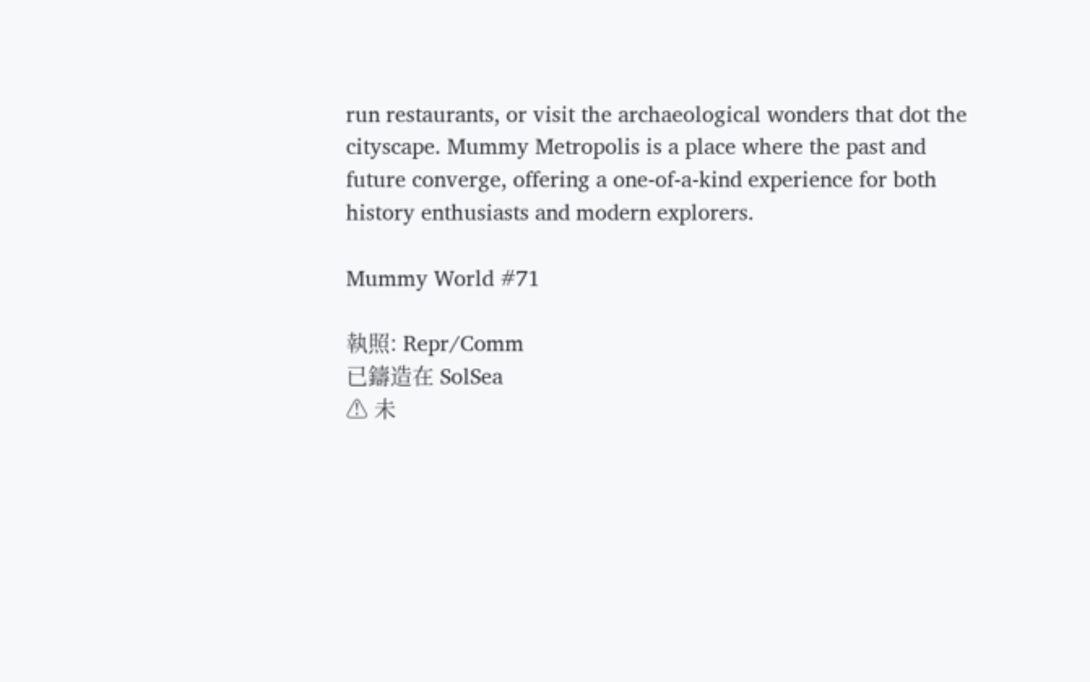run restaurants, or visit the archaeological wonders that dot the cityscape. Mummy Metropolis is a place where the past and future converge, offering a one-of-a-kind experience for both history enthusiasts and modern explorers.

Mummy World #71

執照: Repr/Comm
已鑄造在 SolSea
⚠ 未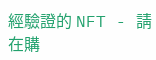經驗證的 NFT - 請在購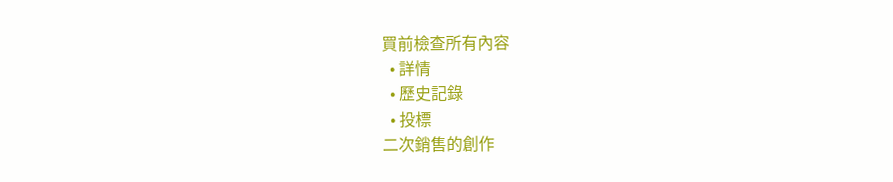買前檢查所有內容
  • 詳情
  • 歷史記錄
  • 投標
二次銷售的創作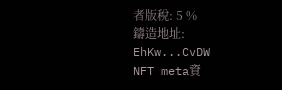者版稅: 5 %
鑄造地址: EhKw...CvDW
NFT meta資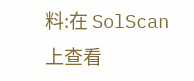料:在 SolScan 上查看